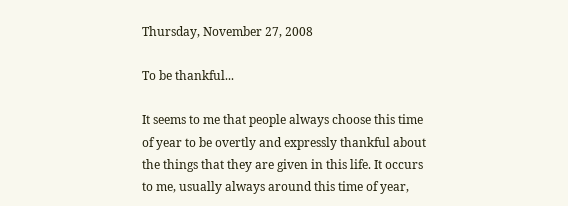Thursday, November 27, 2008

To be thankful...

It seems to me that people always choose this time of year to be overtly and expressly thankful about the things that they are given in this life. It occurs to me, usually always around this time of year,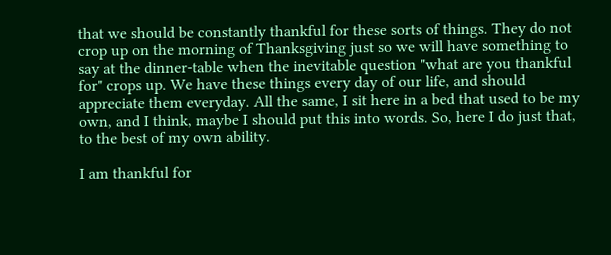that we should be constantly thankful for these sorts of things. They do not crop up on the morning of Thanksgiving just so we will have something to say at the dinner-table when the inevitable question "what are you thankful for" crops up. We have these things every day of our life, and should appreciate them everyday. All the same, I sit here in a bed that used to be my own, and I think, maybe I should put this into words. So, here I do just that, to the best of my own ability.

I am thankful for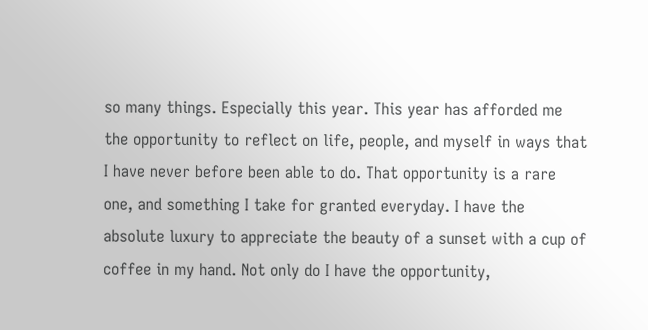so many things. Especially this year. This year has afforded me the opportunity to reflect on life, people, and myself in ways that I have never before been able to do. That opportunity is a rare one, and something I take for granted everyday. I have the absolute luxury to appreciate the beauty of a sunset with a cup of coffee in my hand. Not only do I have the opportunity,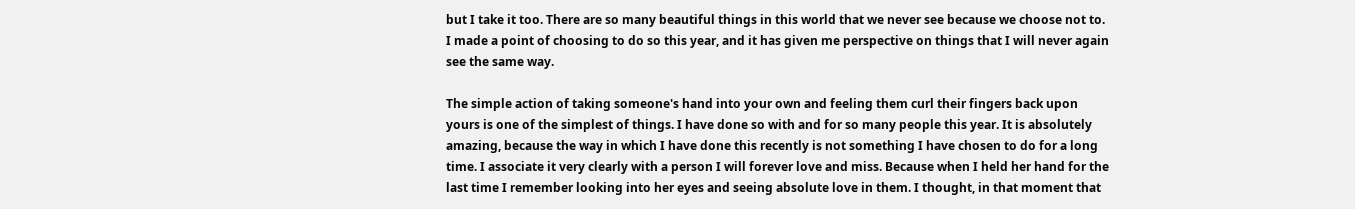but I take it too. There are so many beautiful things in this world that we never see because we choose not to. I made a point of choosing to do so this year, and it has given me perspective on things that I will never again see the same way.

The simple action of taking someone's hand into your own and feeling them curl their fingers back upon yours is one of the simplest of things. I have done so with and for so many people this year. It is absolutely amazing, because the way in which I have done this recently is not something I have chosen to do for a long time. I associate it very clearly with a person I will forever love and miss. Because when I held her hand for the last time I remember looking into her eyes and seeing absolute love in them. I thought, in that moment that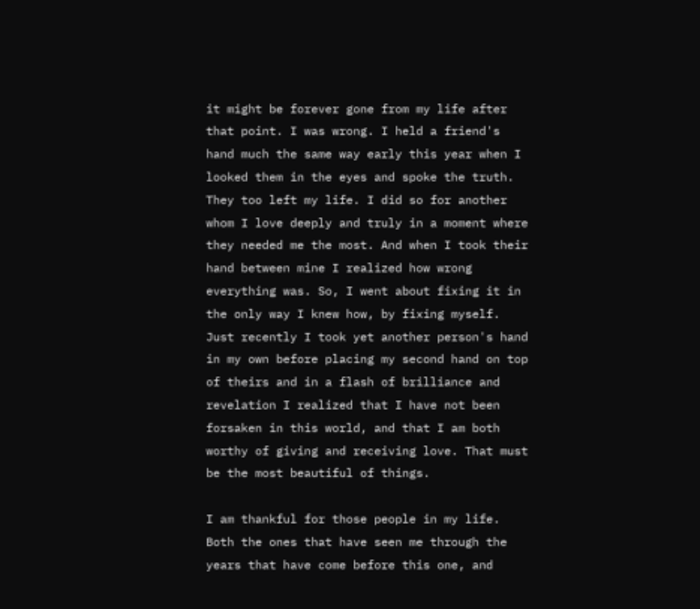it might be forever gone from my life after that point. I was wrong. I held a friend's hand much the same way early this year when I looked them in the eyes and spoke the truth. They too left my life. I did so for another whom I love deeply and truly in a moment where they needed me the most. And when I took their hand between mine I realized how wrong everything was. So, I went about fixing it in the only way I knew how, by fixing myself. Just recently I took yet another person's hand in my own before placing my second hand on top of theirs and in a flash of brilliance and revelation I realized that I have not been forsaken in this world, and that I am both worthy of giving and receiving love. That must be the most beautiful of things.

I am thankful for those people in my life. Both the ones that have seen me through the years that have come before this one, and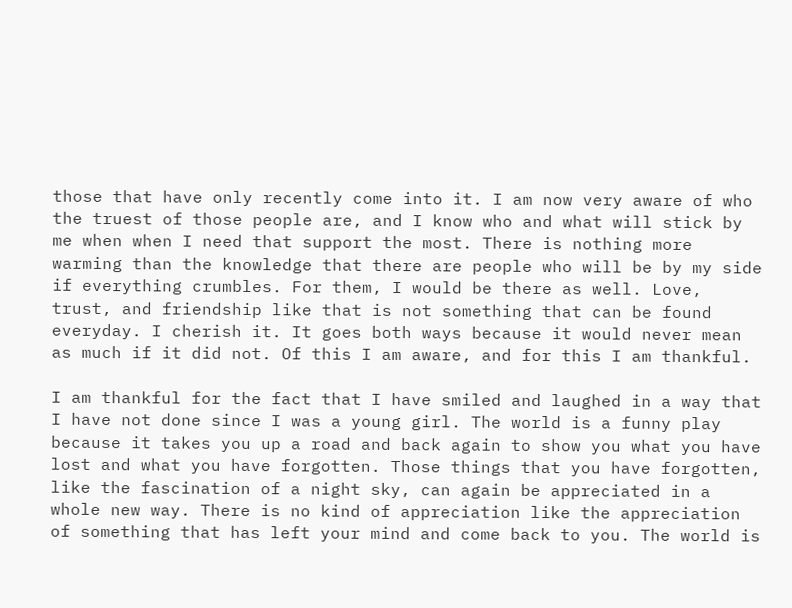those that have only recently come into it. I am now very aware of who the truest of those people are, and I know who and what will stick by me when when I need that support the most. There is nothing more warming than the knowledge that there are people who will be by my side if everything crumbles. For them, I would be there as well. Love, trust, and friendship like that is not something that can be found everyday. I cherish it. It goes both ways because it would never mean as much if it did not. Of this I am aware, and for this I am thankful.

I am thankful for the fact that I have smiled and laughed in a way that I have not done since I was a young girl. The world is a funny play because it takes you up a road and back again to show you what you have lost and what you have forgotten. Those things that you have forgotten, like the fascination of a night sky, can again be appreciated in a whole new way. There is no kind of appreciation like the appreciation of something that has left your mind and come back to you. The world is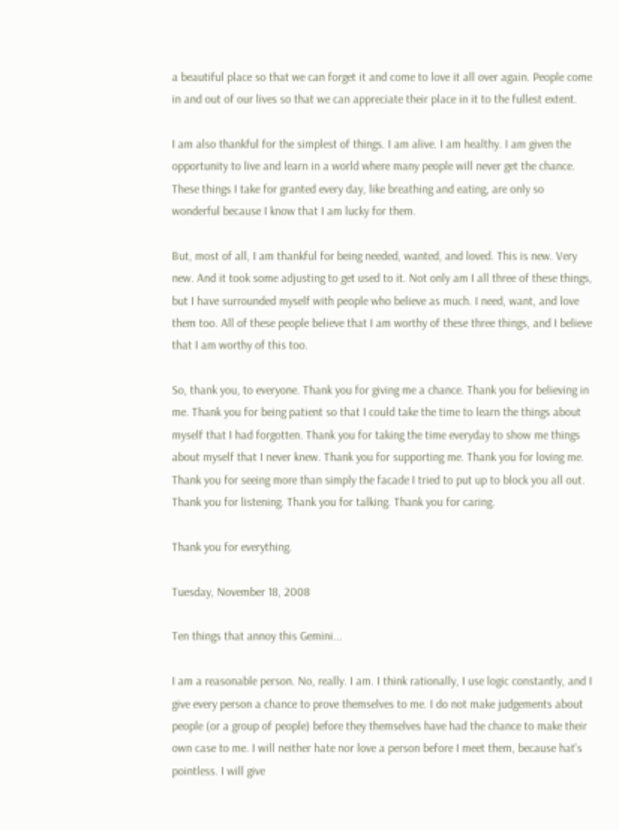a beautiful place so that we can forget it and come to love it all over again. People come in and out of our lives so that we can appreciate their place in it to the fullest extent.

I am also thankful for the simplest of things. I am alive. I am healthy. I am given the opportunity to live and learn in a world where many people will never get the chance. These things I take for granted every day, like breathing and eating, are only so wonderful because I know that I am lucky for them.

But, most of all, I am thankful for being needed, wanted, and loved. This is new. Very new. And it took some adjusting to get used to it. Not only am I all three of these things, but I have surrounded myself with people who believe as much. I need, want, and love them too. All of these people believe that I am worthy of these three things, and I believe that I am worthy of this too.

So, thank you, to everyone. Thank you for giving me a chance. Thank you for believing in me. Thank you for being patient so that I could take the time to learn the things about myself that I had forgotten. Thank you for taking the time everyday to show me things about myself that I never knew. Thank you for supporting me. Thank you for loving me. Thank you for seeing more than simply the facade I tried to put up to block you all out. Thank you for listening. Thank you for talking. Thank you for caring.

Thank you for everything.

Tuesday, November 18, 2008

Ten things that annoy this Gemini...

I am a reasonable person. No, really. I am. I think rationally, I use logic constantly, and I give every person a chance to prove themselves to me. I do not make judgements about people (or a group of people) before they themselves have had the chance to make their own case to me. I will neither hate nor love a person before I meet them, because hat's pointless. I will give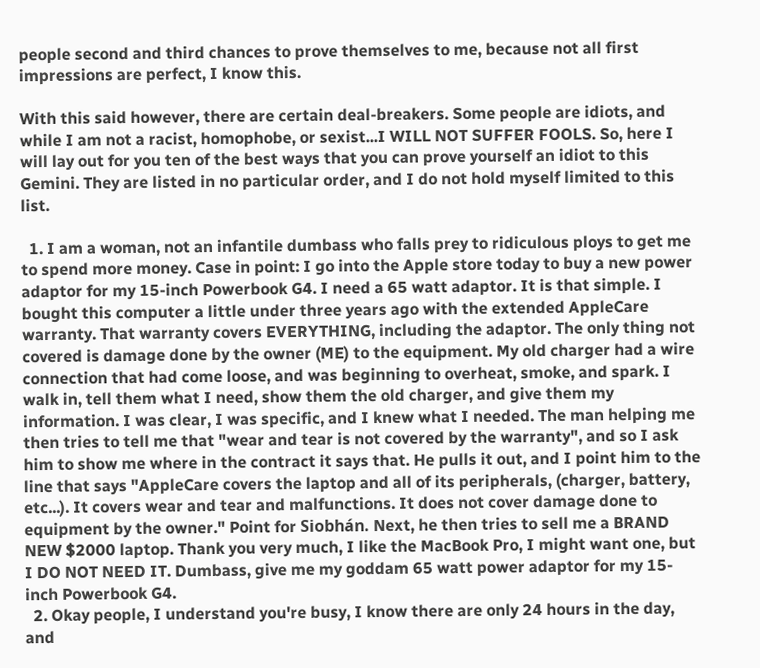people second and third chances to prove themselves to me, because not all first impressions are perfect, I know this.

With this said however, there are certain deal-breakers. Some people are idiots, and while I am not a racist, homophobe, or sexist...I WILL NOT SUFFER FOOLS. So, here I will lay out for you ten of the best ways that you can prove yourself an idiot to this Gemini. They are listed in no particular order, and I do not hold myself limited to this list.

  1. I am a woman, not an infantile dumbass who falls prey to ridiculous ploys to get me to spend more money. Case in point: I go into the Apple store today to buy a new power adaptor for my 15-inch Powerbook G4. I need a 65 watt adaptor. It is that simple. I bought this computer a little under three years ago with the extended AppleCare warranty. That warranty covers EVERYTHING, including the adaptor. The only thing not covered is damage done by the owner (ME) to the equipment. My old charger had a wire connection that had come loose, and was beginning to overheat, smoke, and spark. I walk in, tell them what I need, show them the old charger, and give them my information. I was clear, I was specific, and I knew what I needed. The man helping me then tries to tell me that "wear and tear is not covered by the warranty", and so I ask him to show me where in the contract it says that. He pulls it out, and I point him to the line that says "AppleCare covers the laptop and all of its peripherals, (charger, battery, etc...). It covers wear and tear and malfunctions. It does not cover damage done to equipment by the owner." Point for Siobhán. Next, he then tries to sell me a BRAND NEW $2000 laptop. Thank you very much, I like the MacBook Pro, I might want one, but I DO NOT NEED IT. Dumbass, give me my goddam 65 watt power adaptor for my 15-inch Powerbook G4.
  2. Okay people, I understand you're busy, I know there are only 24 hours in the day, and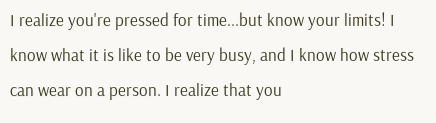I realize you're pressed for time...but know your limits! I know what it is like to be very busy, and I know how stress can wear on a person. I realize that you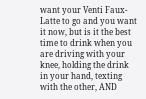want your Venti Faux-Latte to go and you want it now, but is it the best time to drink when you are driving with your knee, holding the drink in your hand, texting with the other, AND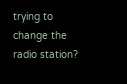trying to change the radio station?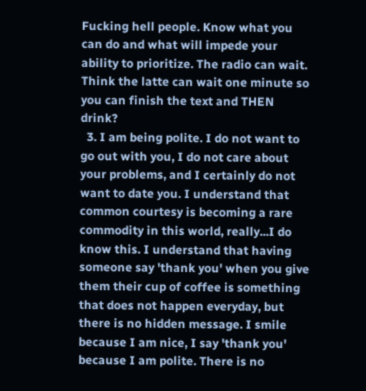Fucking hell people. Know what you can do and what will impede your ability to prioritize. The radio can wait. Think the latte can wait one minute so you can finish the text and THEN drink?
  3. I am being polite. I do not want to go out with you, I do not care about your problems, and I certainly do not want to date you. I understand that common courtesy is becoming a rare commodity in this world, really...I do know this. I understand that having someone say 'thank you' when you give them their cup of coffee is something that does not happen everyday, but there is no hidden message. I smile because I am nice, I say 'thank you' because I am polite. There is no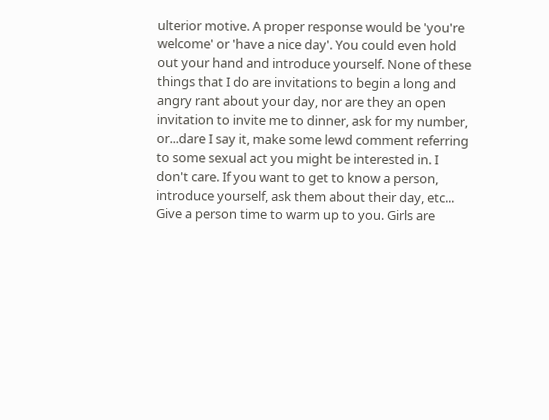ulterior motive. A proper response would be 'you're welcome' or 'have a nice day'. You could even hold out your hand and introduce yourself. None of these things that I do are invitations to begin a long and angry rant about your day, nor are they an open invitation to invite me to dinner, ask for my number, or...dare I say it, make some lewd comment referring to some sexual act you might be interested in. I don't care. If you want to get to know a person, introduce yourself, ask them about their day, etc... Give a person time to warm up to you. Girls are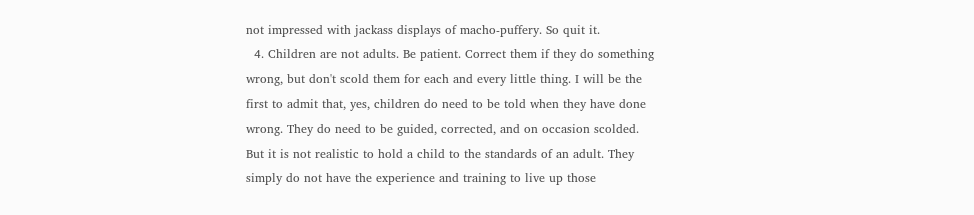not impressed with jackass displays of macho-puffery. So quit it.
  4. Children are not adults. Be patient. Correct them if they do something wrong, but don't scold them for each and every little thing. I will be the first to admit that, yes, children do need to be told when they have done wrong. They do need to be guided, corrected, and on occasion scolded. But it is not realistic to hold a child to the standards of an adult. They simply do not have the experience and training to live up those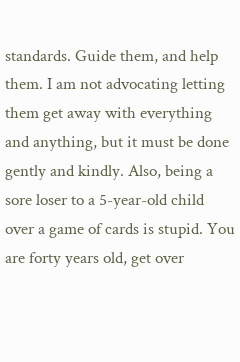standards. Guide them, and help them. I am not advocating letting them get away with everything and anything, but it must be done gently and kindly. Also, being a sore loser to a 5-year-old child over a game of cards is stupid. You are forty years old, get over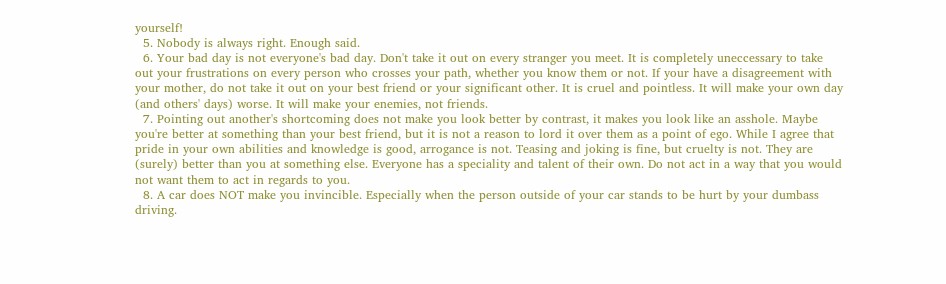yourself!
  5. Nobody is always right. Enough said.
  6. Your bad day is not everyone's bad day. Don't take it out on every stranger you meet. It is completely uneccessary to take out your frustrations on every person who crosses your path, whether you know them or not. If your have a disagreement with your mother, do not take it out on your best friend or your significant other. It is cruel and pointless. It will make your own day (and others' days) worse. It will make your enemies, not friends.
  7. Pointing out another's shortcoming does not make you look better by contrast, it makes you look like an asshole. Maybe you're better at something than your best friend, but it is not a reason to lord it over them as a point of ego. While I agree that pride in your own abilities and knowledge is good, arrogance is not. Teasing and joking is fine, but cruelty is not. They are (surely) better than you at something else. Everyone has a speciality and talent of their own. Do not act in a way that you would not want them to act in regards to you.
  8. A car does NOT make you invincible. Especially when the person outside of your car stands to be hurt by your dumbass driving.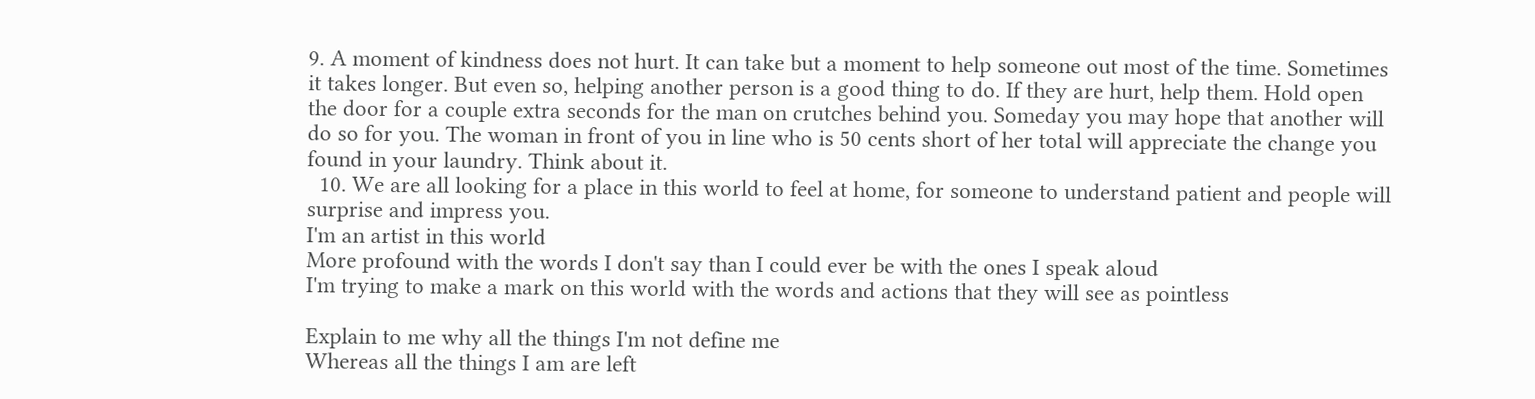9. A moment of kindness does not hurt. It can take but a moment to help someone out most of the time. Sometimes it takes longer. But even so, helping another person is a good thing to do. If they are hurt, help them. Hold open the door for a couple extra seconds for the man on crutches behind you. Someday you may hope that another will do so for you. The woman in front of you in line who is 50 cents short of her total will appreciate the change you found in your laundry. Think about it.
  10. We are all looking for a place in this world to feel at home, for someone to understand patient and people will surprise and impress you.
I'm an artist in this world
More profound with the words I don't say than I could ever be with the ones I speak aloud
I'm trying to make a mark on this world with the words and actions that they will see as pointless

Explain to me why all the things I'm not define me
Whereas all the things I am are left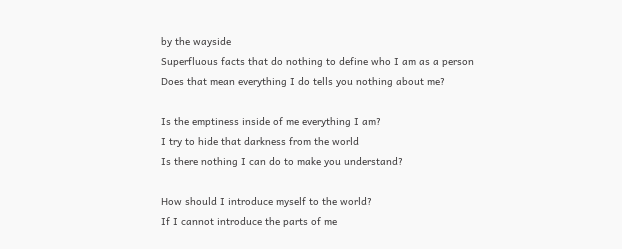by the wayside
Superfluous facts that do nothing to define who I am as a person
Does that mean everything I do tells you nothing about me?

Is the emptiness inside of me everything I am?
I try to hide that darkness from the world
Is there nothing I can do to make you understand?

How should I introduce myself to the world?
If I cannot introduce the parts of me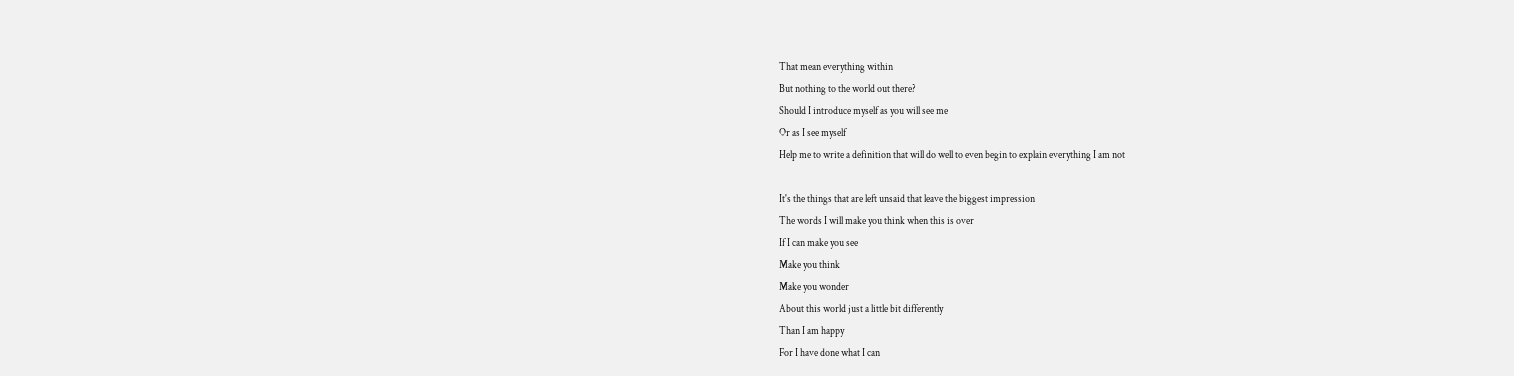That mean everything within
But nothing to the world out there?
Should I introduce myself as you will see me
Or as I see myself
Help me to write a definition that will do well to even begin to explain everything I am not

It's the things that are left unsaid that leave the biggest impression
The words I will make you think when this is over
If I can make you see
Make you think
Make you wonder
About this world just a little bit differently
Than I am happy
For I have done what I can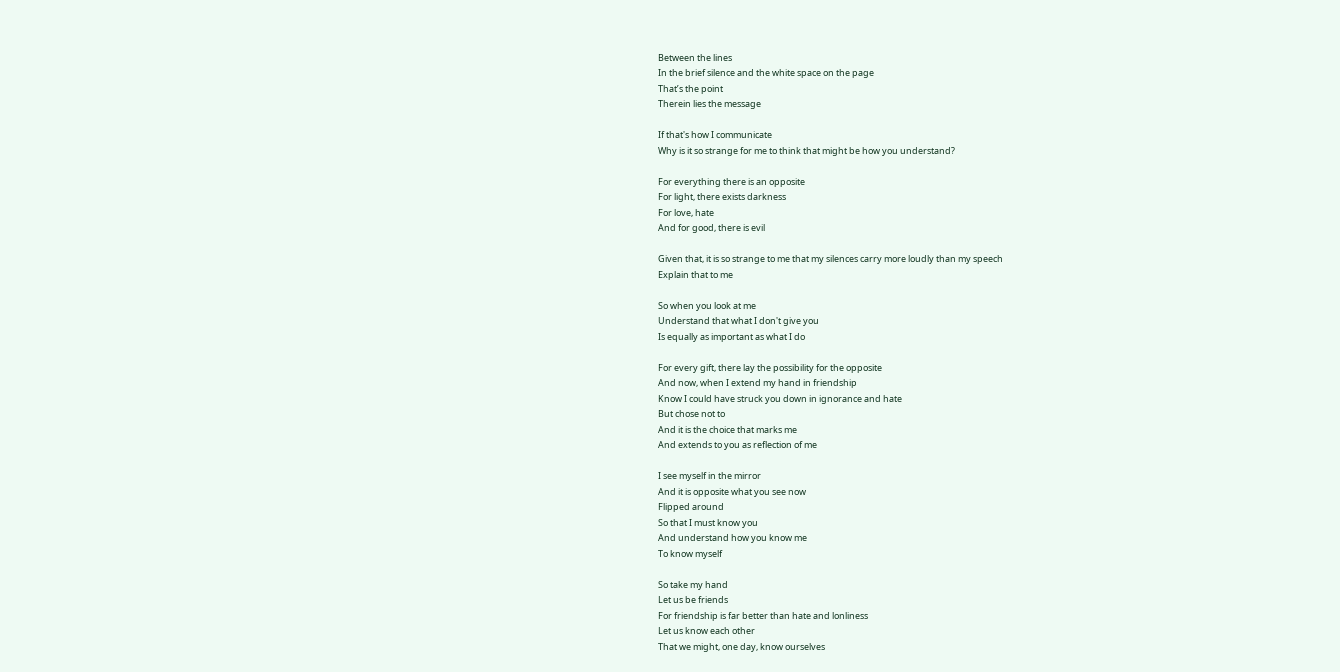Between the lines
In the brief silence and the white space on the page
That’s the point
Therein lies the message

If that's how I communicate
Why is it so strange for me to think that might be how you understand?

For everything there is an opposite
For light, there exists darkness
For love, hate
And for good, there is evil

Given that, it is so strange to me that my silences carry more loudly than my speech
Explain that to me

So when you look at me
Understand that what I don't give you
Is equally as important as what I do

For every gift, there lay the possibility for the opposite
And now, when I extend my hand in friendship
Know I could have struck you down in ignorance and hate
But chose not to
And it is the choice that marks me
And extends to you as reflection of me

I see myself in the mirror
And it is opposite what you see now
Flipped around
So that I must know you
And understand how you know me
To know myself

So take my hand
Let us be friends
For friendship is far better than hate and lonliness
Let us know each other
That we might, one day, know ourselves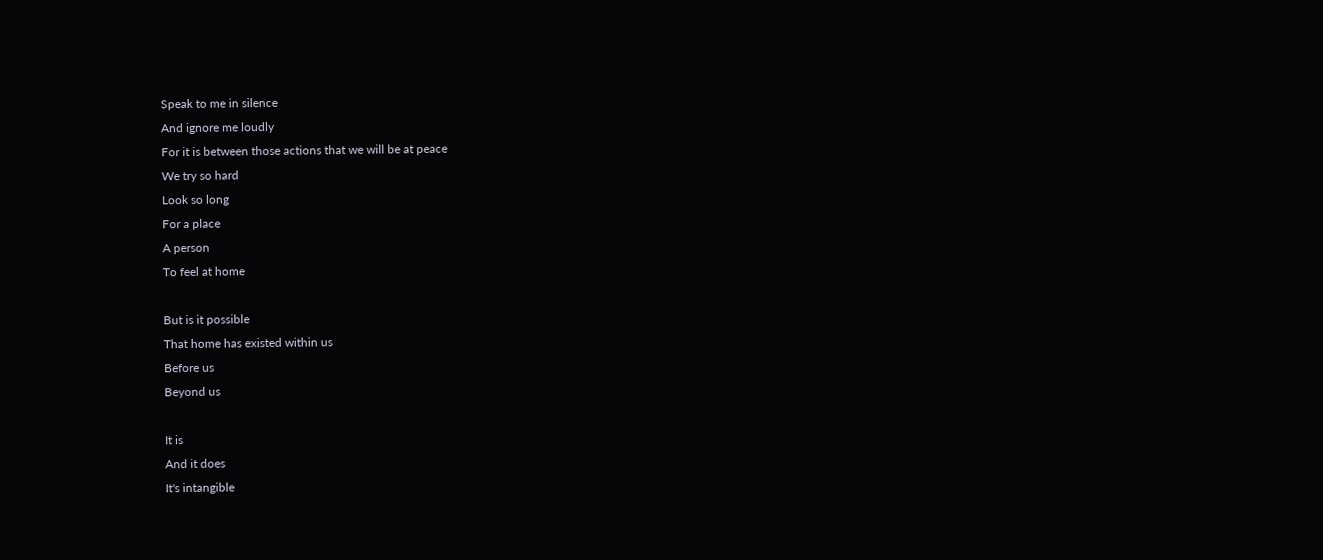Speak to me in silence
And ignore me loudly
For it is between those actions that we will be at peace
We try so hard
Look so long
For a place
A person
To feel at home

But is it possible
That home has existed within us
Before us
Beyond us

It is
And it does
It's intangible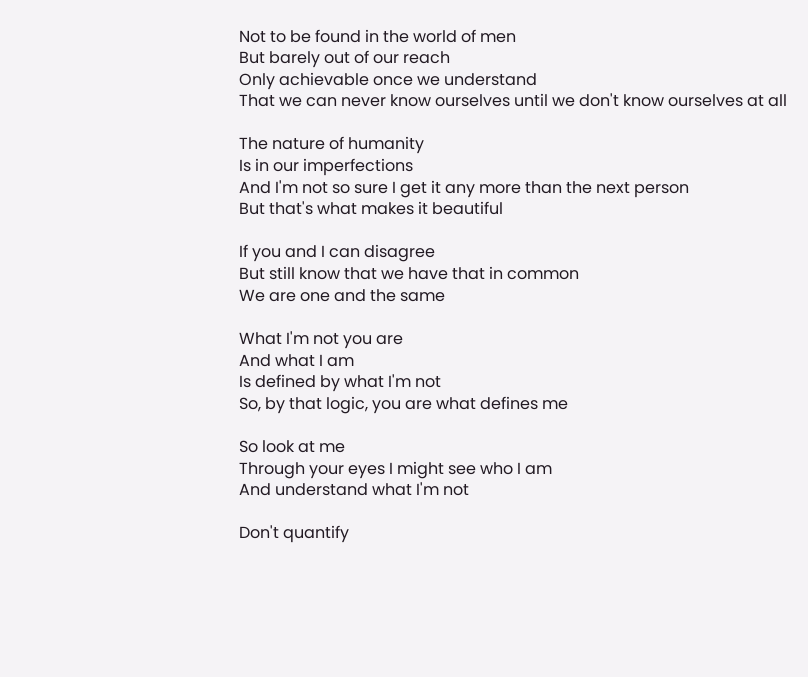Not to be found in the world of men
But barely out of our reach
Only achievable once we understand
That we can never know ourselves until we don't know ourselves at all

The nature of humanity
Is in our imperfections
And I'm not so sure I get it any more than the next person
But that's what makes it beautiful

If you and I can disagree
But still know that we have that in common
We are one and the same

What I'm not you are
And what I am
Is defined by what I'm not
So, by that logic, you are what defines me

So look at me
Through your eyes I might see who I am
And understand what I'm not

Don't quantify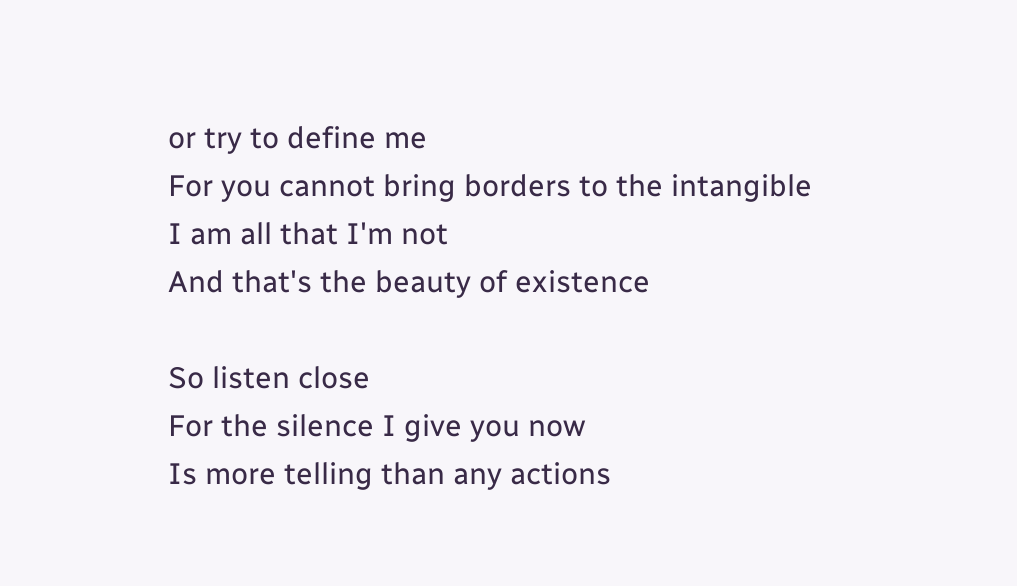or try to define me
For you cannot bring borders to the intangible
I am all that I'm not
And that's the beauty of existence

So listen close
For the silence I give you now
Is more telling than any actions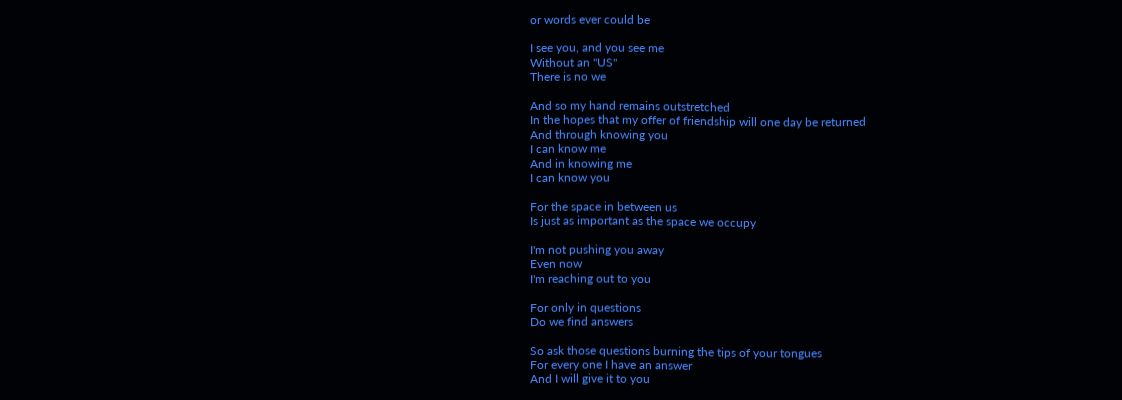or words ever could be

I see you, and you see me
Without an "US"
There is no we

And so my hand remains outstretched
In the hopes that my offer of friendship will one day be returned
And through knowing you
I can know me
And in knowing me
I can know you

For the space in between us
Is just as important as the space we occupy

I'm not pushing you away
Even now
I'm reaching out to you

For only in questions
Do we find answers

So ask those questions burning the tips of your tongues
For every one I have an answer
And I will give it to you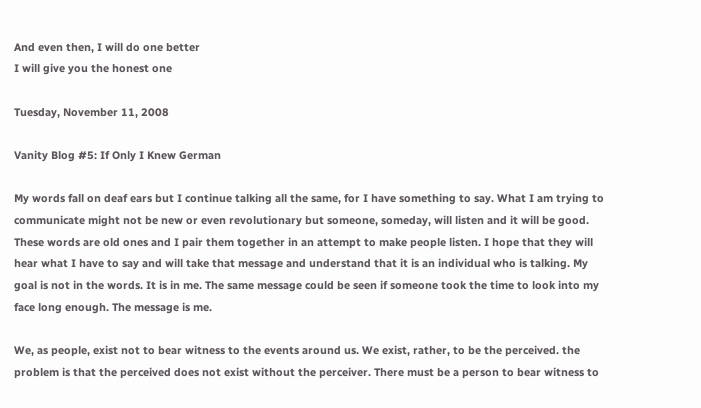And even then, I will do one better
I will give you the honest one

Tuesday, November 11, 2008

Vanity Blog #5: If Only I Knew German

My words fall on deaf ears but I continue talking all the same, for I have something to say. What I am trying to communicate might not be new or even revolutionary but someone, someday, will listen and it will be good. These words are old ones and I pair them together in an attempt to make people listen. I hope that they will hear what I have to say and will take that message and understand that it is an individual who is talking. My goal is not in the words. It is in me. The same message could be seen if someone took the time to look into my face long enough. The message is me.

We, as people, exist not to bear witness to the events around us. We exist, rather, to be the perceived. the problem is that the perceived does not exist without the perceiver. There must be a person to bear witness to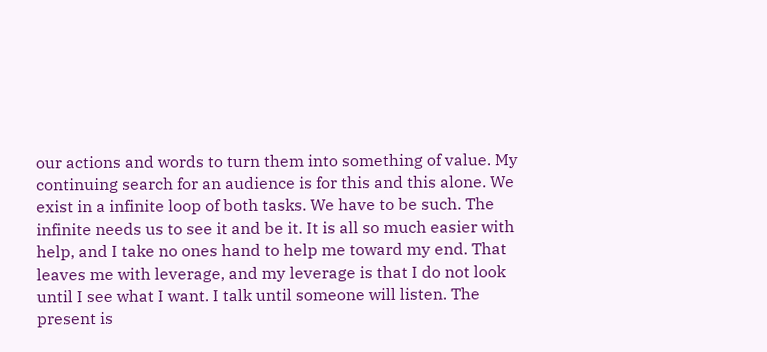our actions and words to turn them into something of value. My continuing search for an audience is for this and this alone. We exist in a infinite loop of both tasks. We have to be such. The infinite needs us to see it and be it. It is all so much easier with help, and I take no ones hand to help me toward my end. That leaves me with leverage, and my leverage is that I do not look until I see what I want. I talk until someone will listen. The present is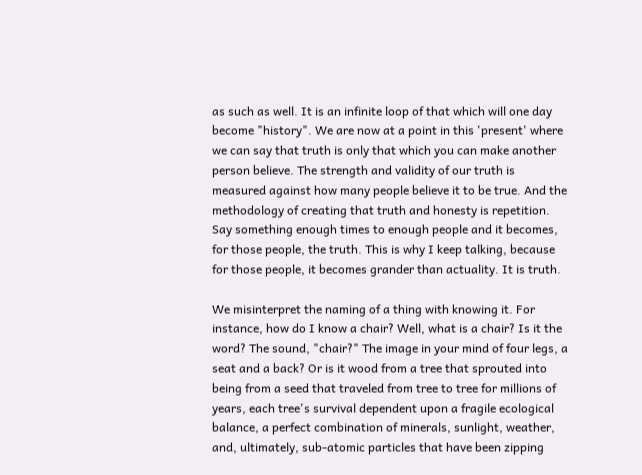as such as well. It is an infinite loop of that which will one day become "history". We are now at a point in this 'present' where we can say that truth is only that which you can make another person believe. The strength and validity of our truth is measured against how many people believe it to be true. And the methodology of creating that truth and honesty is repetition. Say something enough times to enough people and it becomes, for those people, the truth. This is why I keep talking, because for those people, it becomes grander than actuality. It is truth.

We misinterpret the naming of a thing with knowing it. For instance, how do I know a chair? Well, what is a chair? Is it the word? The sound, "chair?" The image in your mind of four legs, a seat and a back? Or is it wood from a tree that sprouted into being from a seed that traveled from tree to tree for millions of years, each tree's survival dependent upon a fragile ecological balance, a perfect combination of minerals, sunlight, weather, and, ultimately, sub-atomic particles that have been zipping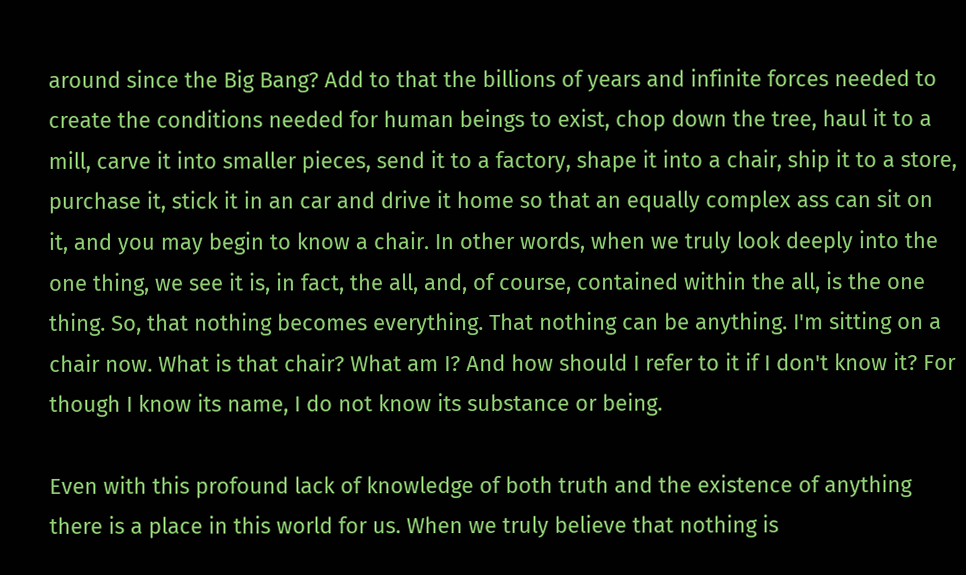around since the Big Bang? Add to that the billions of years and infinite forces needed to create the conditions needed for human beings to exist, chop down the tree, haul it to a mill, carve it into smaller pieces, send it to a factory, shape it into a chair, ship it to a store, purchase it, stick it in an car and drive it home so that an equally complex ass can sit on it, and you may begin to know a chair. In other words, when we truly look deeply into the one thing, we see it is, in fact, the all, and, of course, contained within the all, is the one thing. So, that nothing becomes everything. That nothing can be anything. I'm sitting on a chair now. What is that chair? What am I? And how should I refer to it if I don't know it? For though I know its name, I do not know its substance or being.

Even with this profound lack of knowledge of both truth and the existence of anything there is a place in this world for us. When we truly believe that nothing is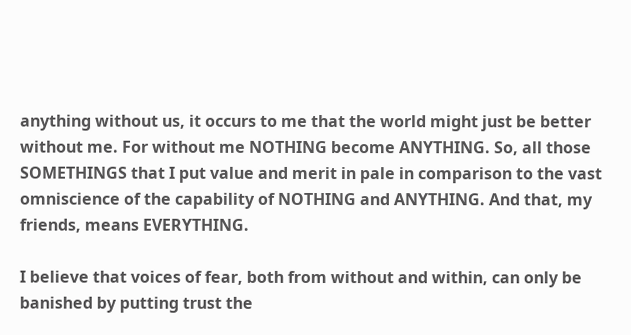anything without us, it occurs to me that the world might just be better without me. For without me NOTHING become ANYTHING. So, all those SOMETHINGS that I put value and merit in pale in comparison to the vast omniscience of the capability of NOTHING and ANYTHING. And that, my friends, means EVERYTHING.

I believe that voices of fear, both from without and within, can only be banished by putting trust the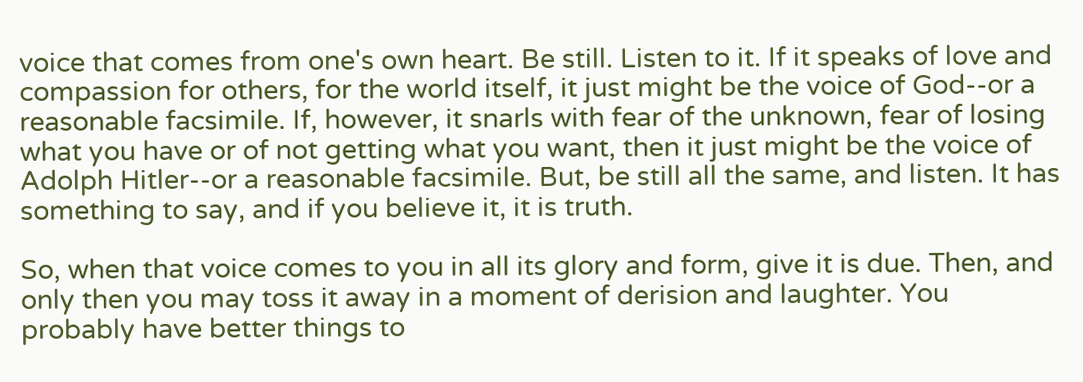voice that comes from one's own heart. Be still. Listen to it. If it speaks of love and compassion for others, for the world itself, it just might be the voice of God--or a reasonable facsimile. If, however, it snarls with fear of the unknown, fear of losing what you have or of not getting what you want, then it just might be the voice of Adolph Hitler--or a reasonable facsimile. But, be still all the same, and listen. It has something to say, and if you believe it, it is truth.

So, when that voice comes to you in all its glory and form, give it is due. Then, and only then you may toss it away in a moment of derision and laughter. You probably have better things to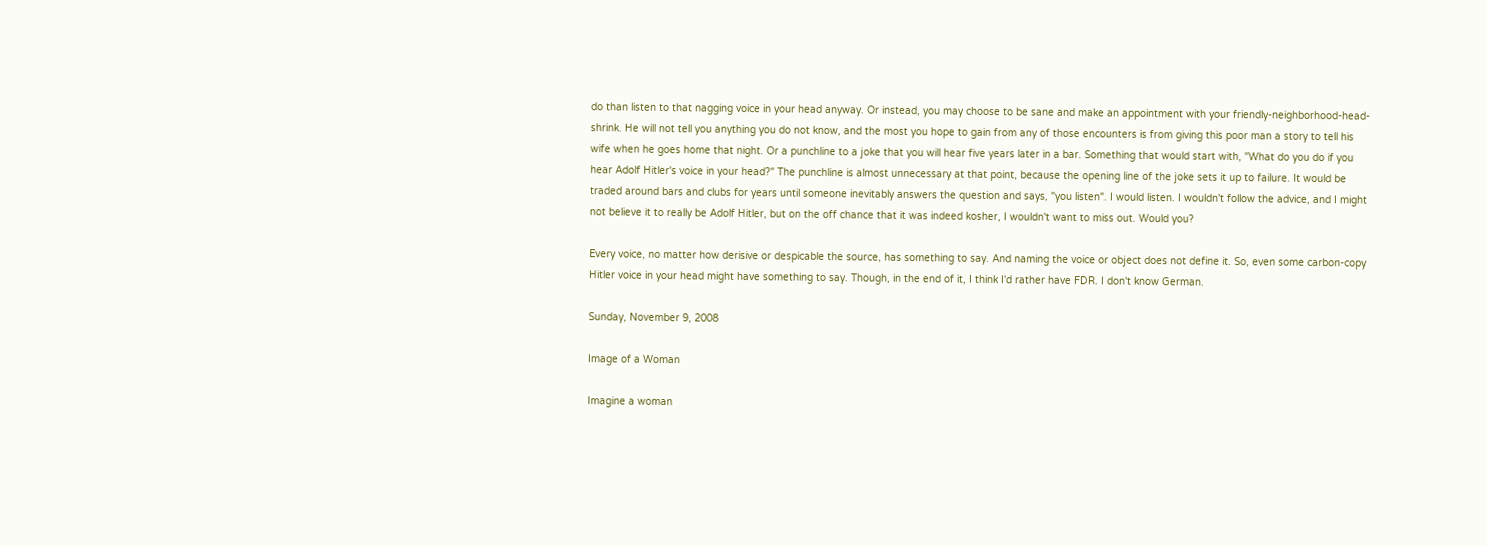do than listen to that nagging voice in your head anyway. Or instead, you may choose to be sane and make an appointment with your friendly-neighborhood-head-shrink. He will not tell you anything you do not know, and the most you hope to gain from any of those encounters is from giving this poor man a story to tell his wife when he goes home that night. Or a punchline to a joke that you will hear five years later in a bar. Something that would start with, "What do you do if you hear Adolf Hitler's voice in your head?" The punchline is almost unnecessary at that point, because the opening line of the joke sets it up to failure. It would be traded around bars and clubs for years until someone inevitably answers the question and says, "you listen". I would listen. I wouldn't follow the advice, and I might not believe it to really be Adolf Hitler, but on the off chance that it was indeed kosher, I wouldn't want to miss out. Would you?

Every voice, no matter how derisive or despicable the source, has something to say. And naming the voice or object does not define it. So, even some carbon-copy Hitler voice in your head might have something to say. Though, in the end of it, I think I'd rather have FDR. I don't know German.

Sunday, November 9, 2008

Image of a Woman

Imagine a woman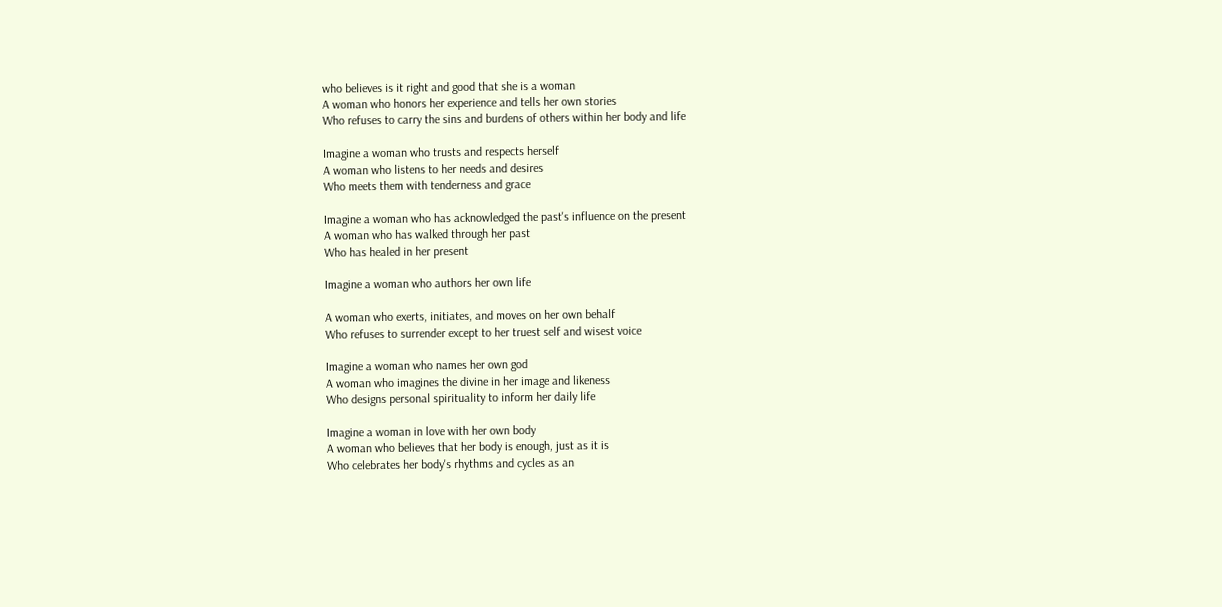who believes is it right and good that she is a woman
A woman who honors her experience and tells her own stories
Who refuses to carry the sins and burdens of others within her body and life

Imagine a woman who trusts and respects herself
A woman who listens to her needs and desires
Who meets them with tenderness and grace

Imagine a woman who has acknowledged the past's influence on the present
A woman who has walked through her past
Who has healed in her present

Imagine a woman who authors her own life

A woman who exerts, initiates, and moves on her own behalf
Who refuses to surrender except to her truest self and wisest voice

Imagine a woman who names her own god
A woman who imagines the divine in her image and likeness
Who designs personal spirituality to inform her daily life

Imagine a woman in love with her own body
A woman who believes that her body is enough, just as it is
Who celebrates her body's rhythms and cycles as an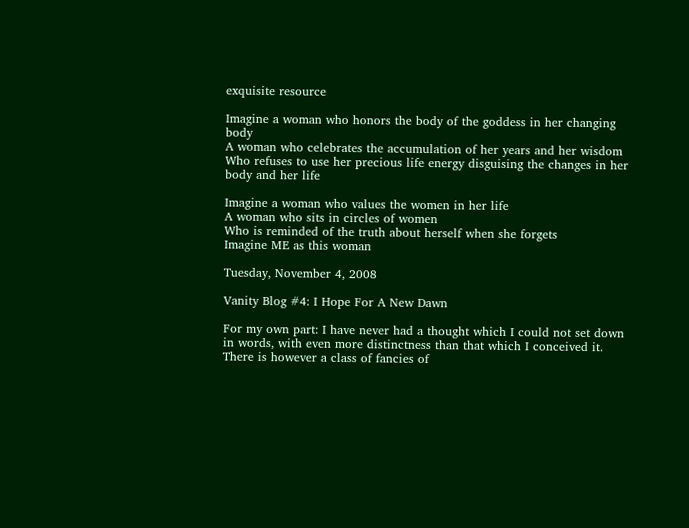exquisite resource

Imagine a woman who honors the body of the goddess in her changing body
A woman who celebrates the accumulation of her years and her wisdom
Who refuses to use her precious life energy disguising the changes in her body and her life

Imagine a woman who values the women in her life
A woman who sits in circles of women
Who is reminded of the truth about herself when she forgets
Imagine ME as this woman

Tuesday, November 4, 2008

Vanity Blog #4: I Hope For A New Dawn

For my own part: I have never had a thought which I could not set down in words, with even more distinctness than that which I conceived it. There is however a class of fancies of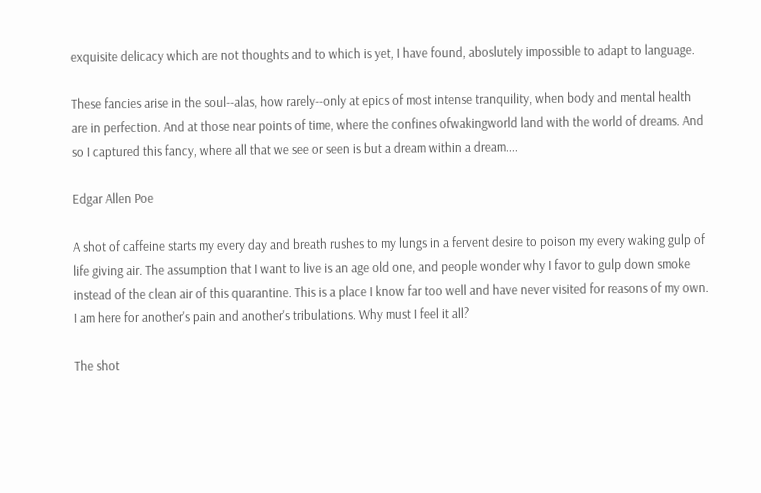exquisite delicacy which are not thoughts and to which is yet, I have found, aboslutely impossible to adapt to language.

These fancies arise in the soul--alas, how rarely--only at epics of most intense tranquility, when body and mental health are in perfection. And at those near points of time, where the confines ofwakingworld land with the world of dreams. And so I captured this fancy, where all that we see or seen is but a dream within a dream....

Edgar Allen Poe

A shot of caffeine starts my every day and breath rushes to my lungs in a fervent desire to poison my every waking gulp of life giving air. The assumption that I want to live is an age old one, and people wonder why I favor to gulp down smoke instead of the clean air of this quarantine. This is a place I know far too well and have never visited for reasons of my own. I am here for another's pain and another's tribulations. Why must I feel it all?

The shot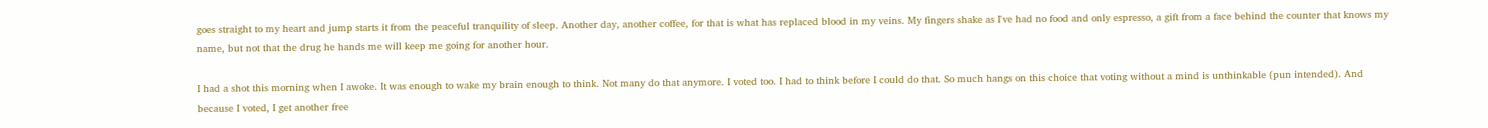goes straight to my heart and jump starts it from the peaceful tranquility of sleep. Another day, another coffee, for that is what has replaced blood in my veins. My fingers shake as I've had no food and only espresso, a gift from a face behind the counter that knows my name, but not that the drug he hands me will keep me going for another hour.

I had a shot this morning when I awoke. It was enough to wake my brain enough to think. Not many do that anymore. I voted too. I had to think before I could do that. So much hangs on this choice that voting without a mind is unthinkable (pun intended). And because I voted, I get another free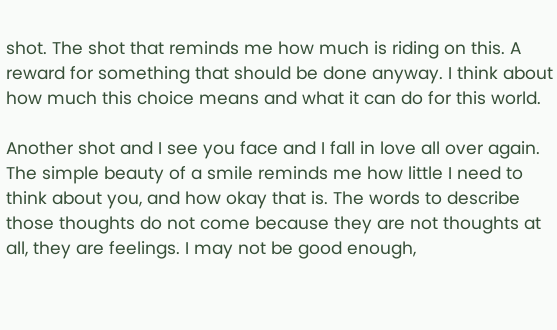shot. The shot that reminds me how much is riding on this. A reward for something that should be done anyway. I think about how much this choice means and what it can do for this world.

Another shot and I see you face and I fall in love all over again. The simple beauty of a smile reminds me how little I need to think about you, and how okay that is. The words to describe those thoughts do not come because they are not thoughts at all, they are feelings. I may not be good enough,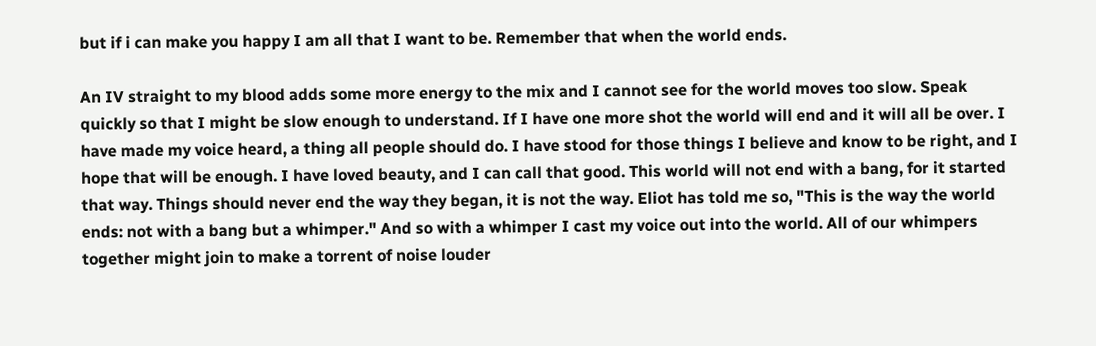but if i can make you happy I am all that I want to be. Remember that when the world ends.

An IV straight to my blood adds some more energy to the mix and I cannot see for the world moves too slow. Speak quickly so that I might be slow enough to understand. If I have one more shot the world will end and it will all be over. I have made my voice heard, a thing all people should do. I have stood for those things I believe and know to be right, and I hope that will be enough. I have loved beauty, and I can call that good. This world will not end with a bang, for it started that way. Things should never end the way they began, it is not the way. Eliot has told me so, "This is the way the world ends: not with a bang but a whimper." And so with a whimper I cast my voice out into the world. All of our whimpers together might join to make a torrent of noise louder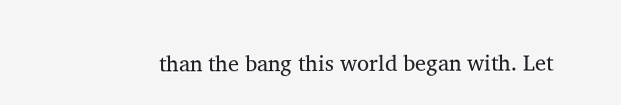than the bang this world began with. Let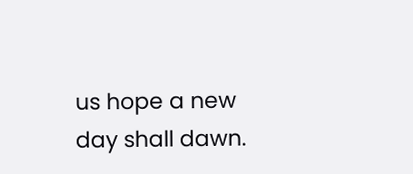us hope a new day shall dawn.